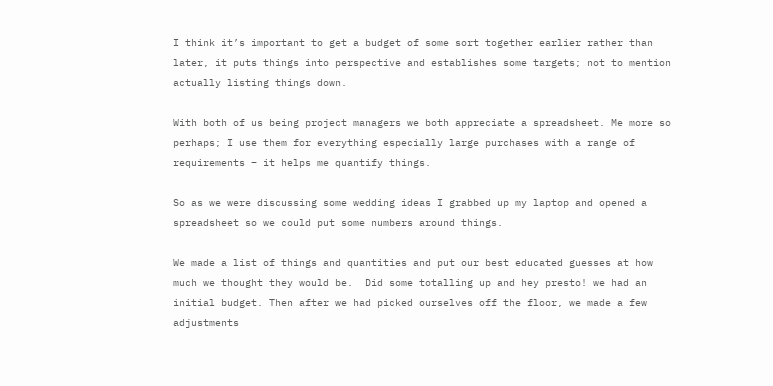I think it’s important to get a budget of some sort together earlier rather than later, it puts things into perspective and establishes some targets; not to mention actually listing things down.

With both of us being project managers we both appreciate a spreadsheet. Me more so perhaps; I use them for everything especially large purchases with a range of requirements – it helps me quantify things.

So as we were discussing some wedding ideas I grabbed up my laptop and opened a spreadsheet so we could put some numbers around things.

We made a list of things and quantities and put our best educated guesses at how much we thought they would be.  Did some totalling up and hey presto! we had an initial budget. Then after we had picked ourselves off the floor, we made a few adjustments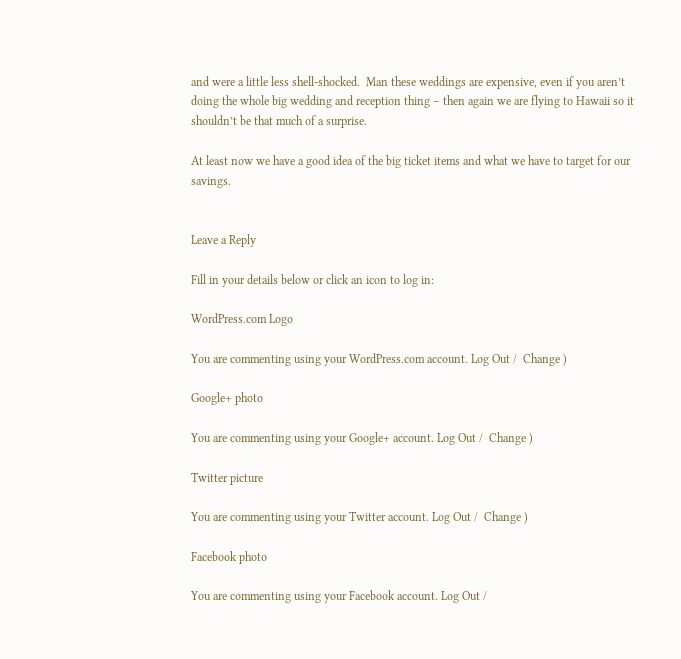and were a little less shell-shocked.  Man these weddings are expensive, even if you aren’t doing the whole big wedding and reception thing – then again we are flying to Hawaii so it shouldn’t be that much of a surprise.

At least now we have a good idea of the big ticket items and what we have to target for our savings.


Leave a Reply

Fill in your details below or click an icon to log in:

WordPress.com Logo

You are commenting using your WordPress.com account. Log Out /  Change )

Google+ photo

You are commenting using your Google+ account. Log Out /  Change )

Twitter picture

You are commenting using your Twitter account. Log Out /  Change )

Facebook photo

You are commenting using your Facebook account. Log Out /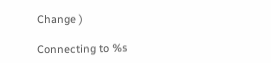Change )

Connecting to %s